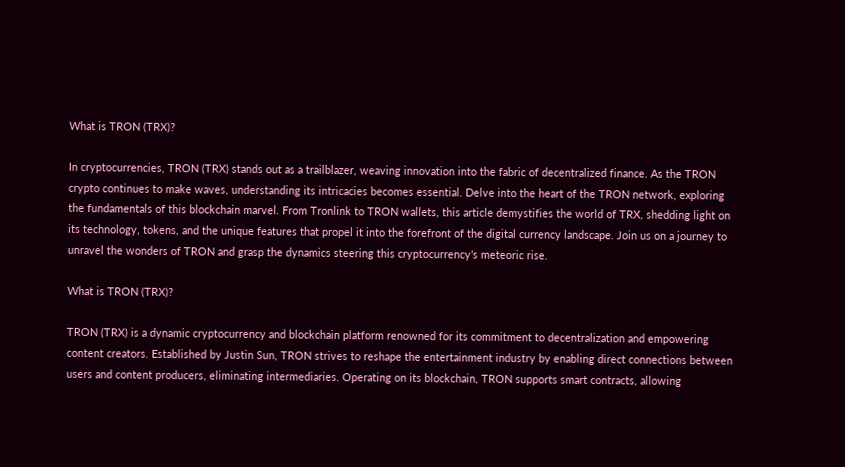What is TRON (TRX)?

In cryptocurrencies, TRON (TRX) stands out as a trailblazer, weaving innovation into the fabric of decentralized finance. As the TRON crypto continues to make waves, understanding its intricacies becomes essential. Delve into the heart of the TRON network, exploring the fundamentals of this blockchain marvel. From Tronlink to TRON wallets, this article demystifies the world of TRX, shedding light on its technology, tokens, and the unique features that propel it into the forefront of the digital currency landscape. Join us on a journey to unravel the wonders of TRON and grasp the dynamics steering this cryptocurrency’s meteoric rise.

What is TRON (TRX)?

TRON (TRX) is a dynamic cryptocurrency and blockchain platform renowned for its commitment to decentralization and empowering content creators. Established by Justin Sun, TRON strives to reshape the entertainment industry by enabling direct connections between users and content producers, eliminating intermediaries. Operating on its blockchain, TRON supports smart contracts, allowing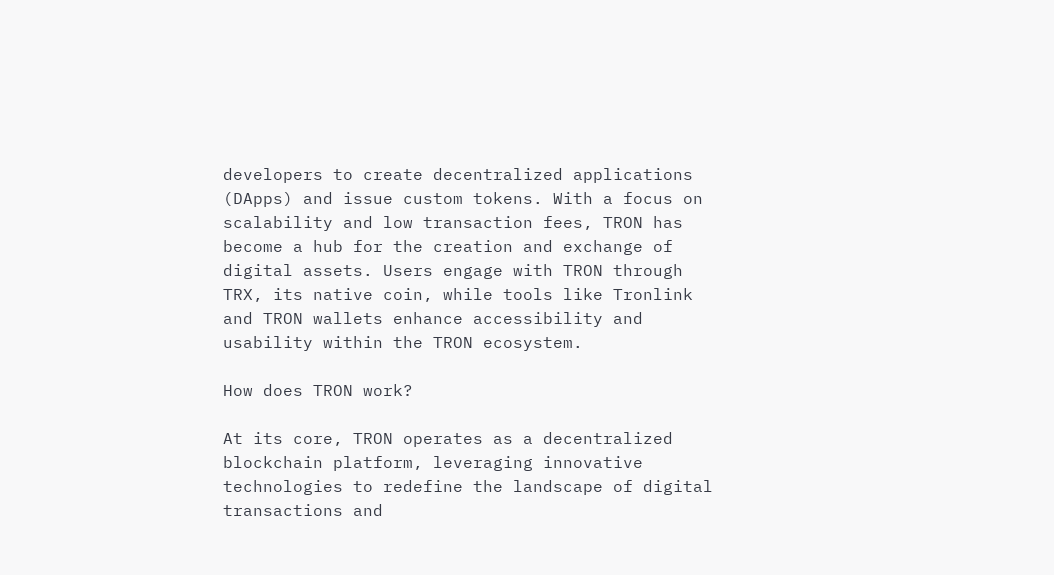developers to create decentralized applications (DApps) and issue custom tokens. With a focus on scalability and low transaction fees, TRON has become a hub for the creation and exchange of digital assets. Users engage with TRON through TRX, its native coin, while tools like Tronlink and TRON wallets enhance accessibility and usability within the TRON ecosystem.

How does TRON work?

At its core, TRON operates as a decentralized blockchain platform, leveraging innovative technologies to redefine the landscape of digital transactions and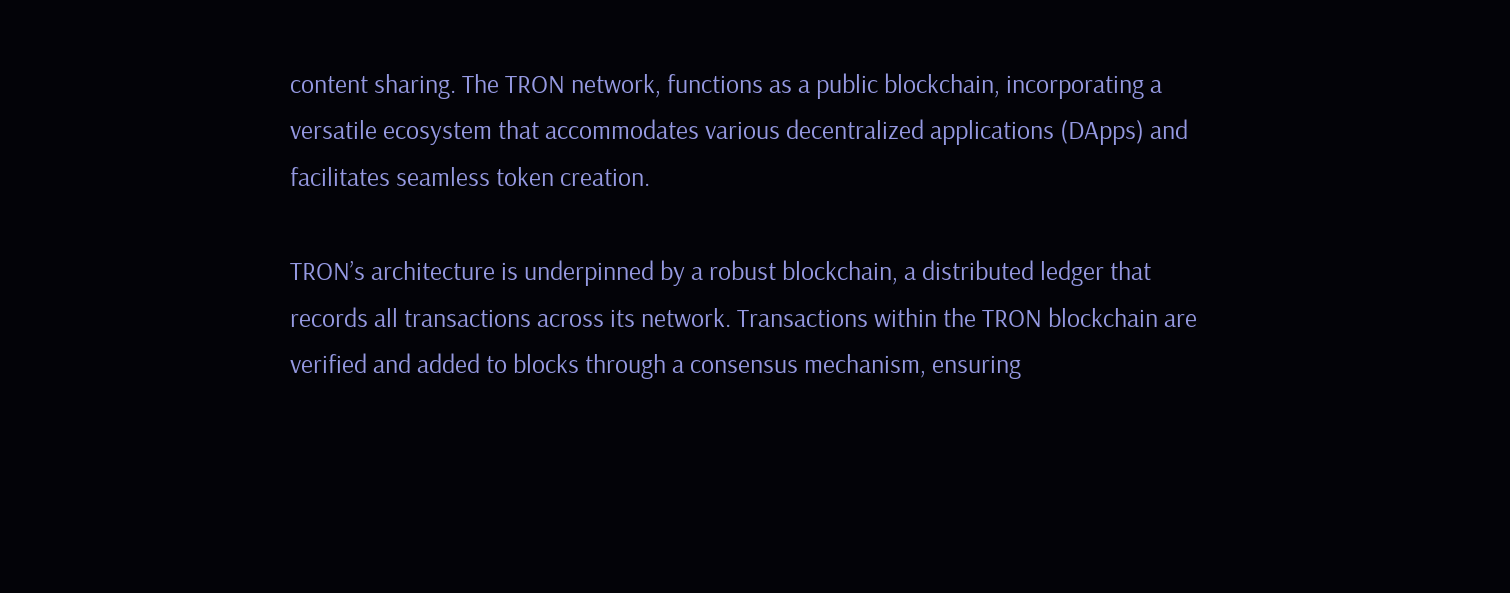content sharing. The TRON network, functions as a public blockchain, incorporating a versatile ecosystem that accommodates various decentralized applications (DApps) and facilitates seamless token creation.

TRON’s architecture is underpinned by a robust blockchain, a distributed ledger that records all transactions across its network. Transactions within the TRON blockchain are verified and added to blocks through a consensus mechanism, ensuring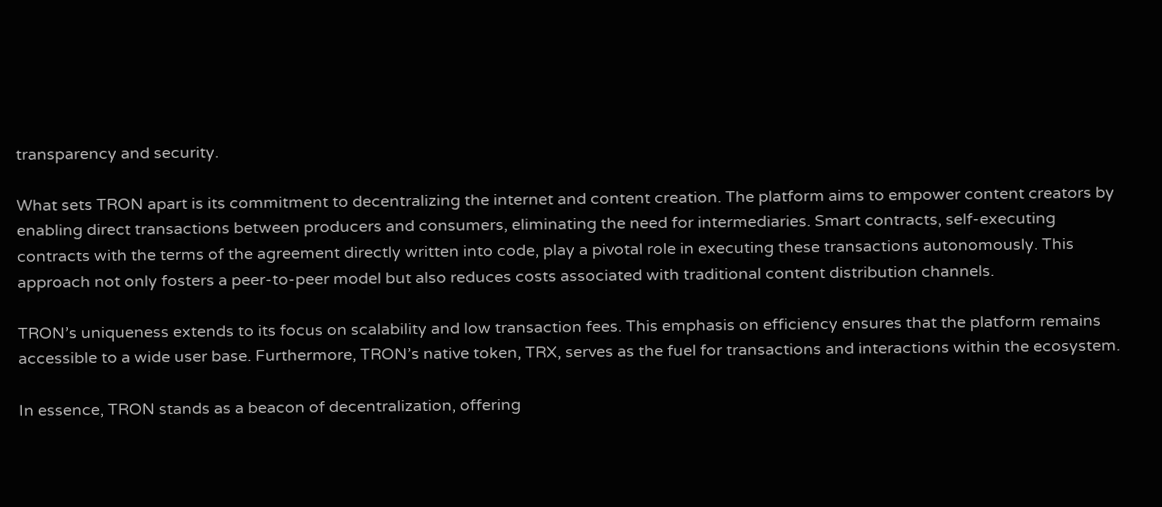transparency and security.

What sets TRON apart is its commitment to decentralizing the internet and content creation. The platform aims to empower content creators by enabling direct transactions between producers and consumers, eliminating the need for intermediaries. Smart contracts, self-executing contracts with the terms of the agreement directly written into code, play a pivotal role in executing these transactions autonomously. This approach not only fosters a peer-to-peer model but also reduces costs associated with traditional content distribution channels.

TRON’s uniqueness extends to its focus on scalability and low transaction fees. This emphasis on efficiency ensures that the platform remains accessible to a wide user base. Furthermore, TRON’s native token, TRX, serves as the fuel for transactions and interactions within the ecosystem.

In essence, TRON stands as a beacon of decentralization, offering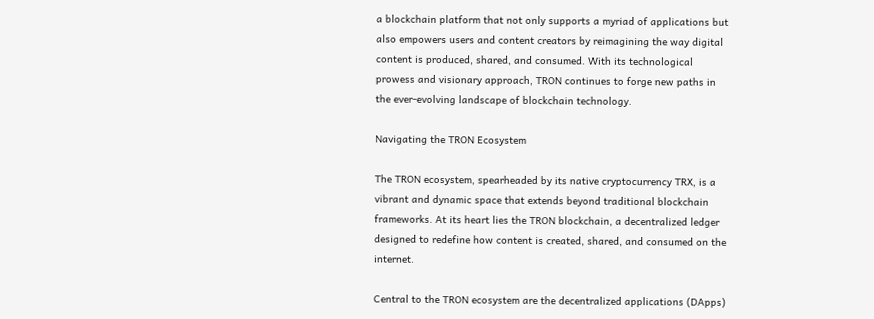a blockchain platform that not only supports a myriad of applications but also empowers users and content creators by reimagining the way digital content is produced, shared, and consumed. With its technological prowess and visionary approach, TRON continues to forge new paths in the ever-evolving landscape of blockchain technology.

Navigating the TRON Ecosystem

The TRON ecosystem, spearheaded by its native cryptocurrency TRX, is a vibrant and dynamic space that extends beyond traditional blockchain frameworks. At its heart lies the TRON blockchain, a decentralized ledger designed to redefine how content is created, shared, and consumed on the internet.

Central to the TRON ecosystem are the decentralized applications (DApps)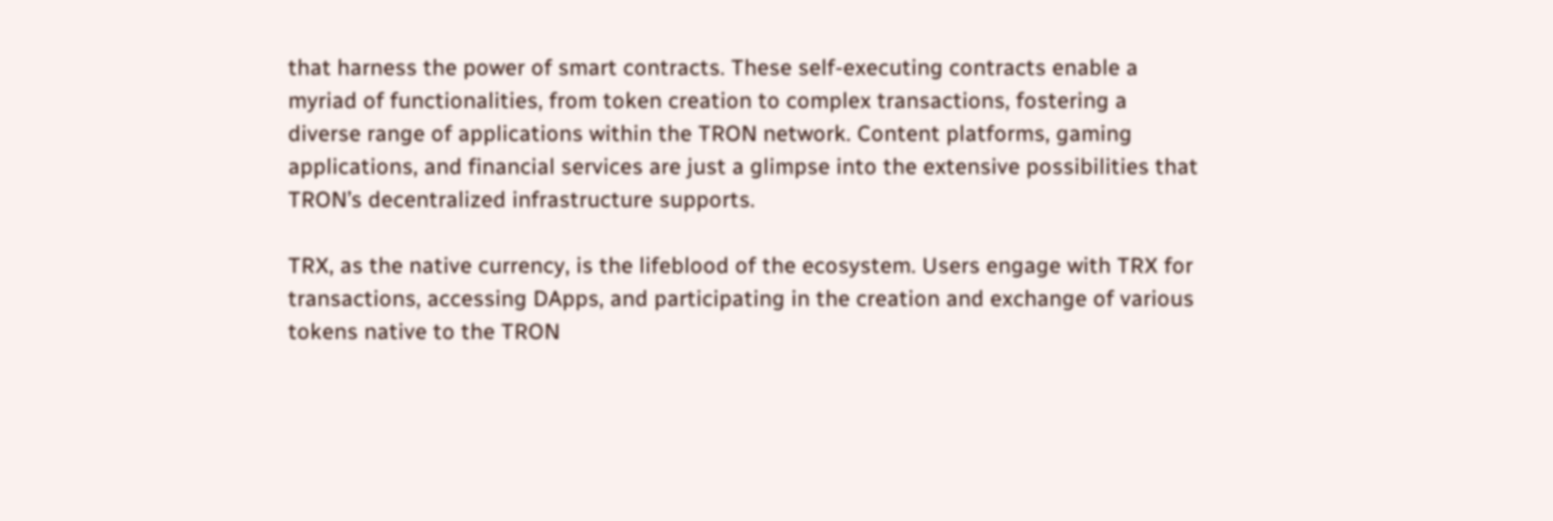that harness the power of smart contracts. These self-executing contracts enable a myriad of functionalities, from token creation to complex transactions, fostering a diverse range of applications within the TRON network. Content platforms, gaming applications, and financial services are just a glimpse into the extensive possibilities that TRON’s decentralized infrastructure supports.

TRX, as the native currency, is the lifeblood of the ecosystem. Users engage with TRX for transactions, accessing DApps, and participating in the creation and exchange of various tokens native to the TRON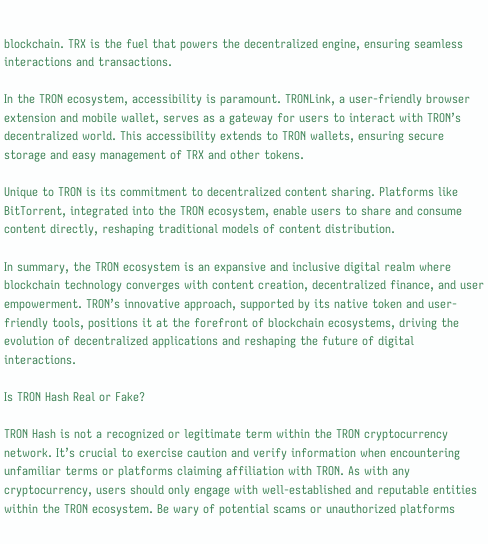blockchain. TRX is the fuel that powers the decentralized engine, ensuring seamless interactions and transactions.

In the TRON ecosystem, accessibility is paramount. TRONLink, a user-friendly browser extension and mobile wallet, serves as a gateway for users to interact with TRON’s decentralized world. This accessibility extends to TRON wallets, ensuring secure storage and easy management of TRX and other tokens.

Unique to TRON is its commitment to decentralized content sharing. Platforms like BitTorrent, integrated into the TRON ecosystem, enable users to share and consume content directly, reshaping traditional models of content distribution.

In summary, the TRON ecosystem is an expansive and inclusive digital realm where blockchain technology converges with content creation, decentralized finance, and user empowerment. TRON’s innovative approach, supported by its native token and user-friendly tools, positions it at the forefront of blockchain ecosystems, driving the evolution of decentralized applications and reshaping the future of digital interactions.

Is TRON Hash Real or Fake?

TRON Hash is not a recognized or legitimate term within the TRON cryptocurrency network. It’s crucial to exercise caution and verify information when encountering unfamiliar terms or platforms claiming affiliation with TRON. As with any cryptocurrency, users should only engage with well-established and reputable entities within the TRON ecosystem. Be wary of potential scams or unauthorized platforms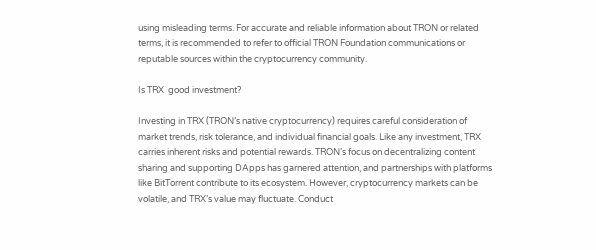using misleading terms. For accurate and reliable information about TRON or related terms, it is recommended to refer to official TRON Foundation communications or reputable sources within the cryptocurrency community.

Is TRX  good investment?

Investing in TRX (TRON’s native cryptocurrency) requires careful consideration of market trends, risk tolerance, and individual financial goals. Like any investment, TRX carries inherent risks and potential rewards. TRON’s focus on decentralizing content sharing and supporting DApps has garnered attention, and partnerships with platforms like BitTorrent contribute to its ecosystem. However, cryptocurrency markets can be volatile, and TRX’s value may fluctuate. Conduct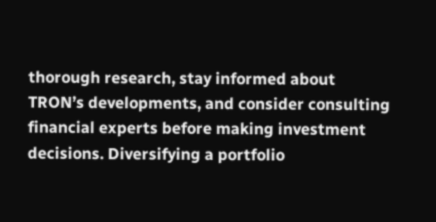thorough research, stay informed about TRON’s developments, and consider consulting financial experts before making investment decisions. Diversifying a portfolio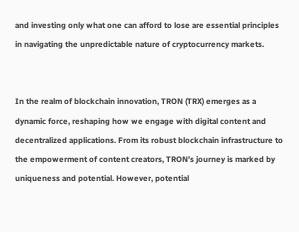and investing only what one can afford to lose are essential principles in navigating the unpredictable nature of cryptocurrency markets.


In the realm of blockchain innovation, TRON (TRX) emerges as a dynamic force, reshaping how we engage with digital content and decentralized applications. From its robust blockchain infrastructure to the empowerment of content creators, TRON’s journey is marked by uniqueness and potential. However, potential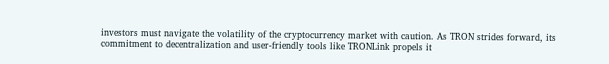investors must navigate the volatility of the cryptocurrency market with caution. As TRON strides forward, its commitment to decentralization and user-friendly tools like TRONLink propels it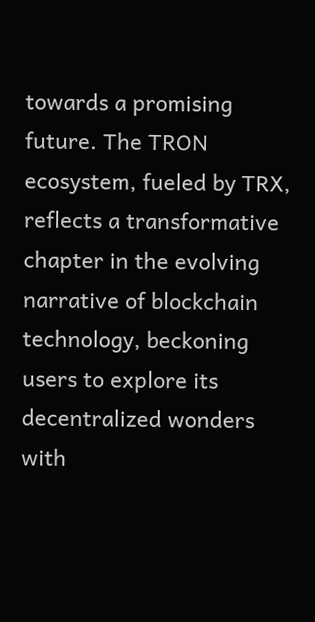towards a promising future. The TRON ecosystem, fueled by TRX, reflects a transformative chapter in the evolving narrative of blockchain technology, beckoning users to explore its decentralized wonders with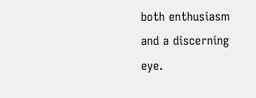both enthusiasm and a discerning eye.